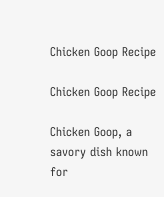Chicken Goop Recipe

Chicken Goop Recipe

Chicken Goop, a savory dish known for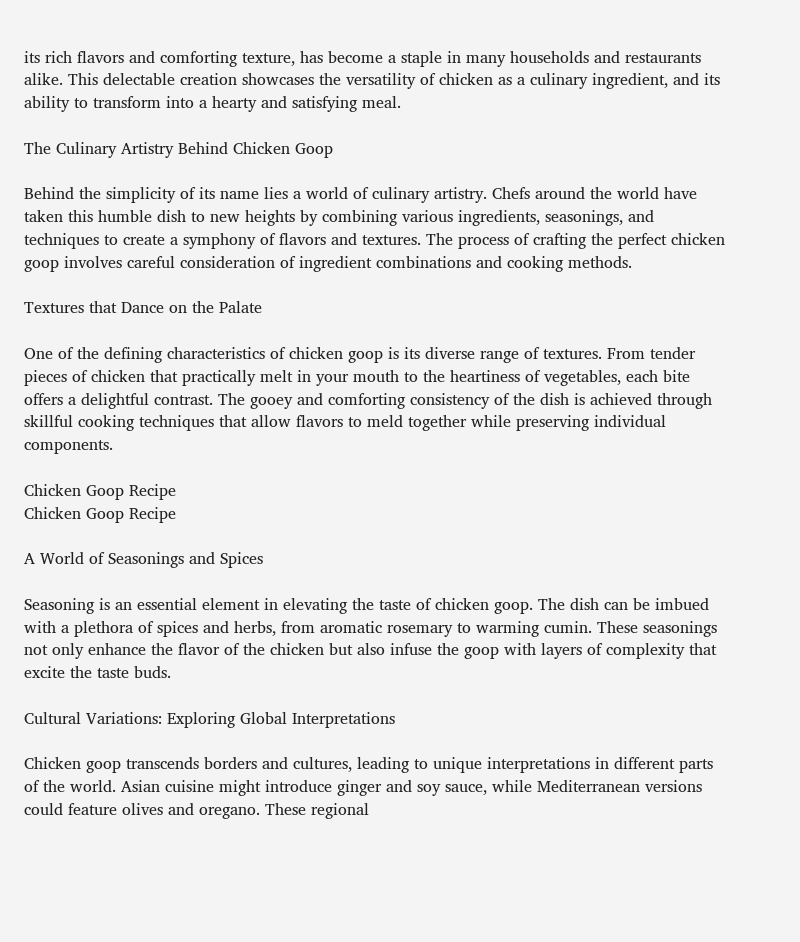its rich flavors and comforting texture, has become a staple in many households and restaurants alike. This delectable creation showcases the versatility of chicken as a culinary ingredient, and its ability to transform into a hearty and satisfying meal.

The Culinary Artistry Behind Chicken Goop

Behind the simplicity of its name lies a world of culinary artistry. Chefs around the world have taken this humble dish to new heights by combining various ingredients, seasonings, and techniques to create a symphony of flavors and textures. The process of crafting the perfect chicken goop involves careful consideration of ingredient combinations and cooking methods.

Textures that Dance on the Palate

One of the defining characteristics of chicken goop is its diverse range of textures. From tender pieces of chicken that practically melt in your mouth to the heartiness of vegetables, each bite offers a delightful contrast. The gooey and comforting consistency of the dish is achieved through skillful cooking techniques that allow flavors to meld together while preserving individual components.

Chicken Goop Recipe
Chicken Goop Recipe

A World of Seasonings and Spices

Seasoning is an essential element in elevating the taste of chicken goop. The dish can be imbued with a plethora of spices and herbs, from aromatic rosemary to warming cumin. These seasonings not only enhance the flavor of the chicken but also infuse the goop with layers of complexity that excite the taste buds.

Cultural Variations: Exploring Global Interpretations

Chicken goop transcends borders and cultures, leading to unique interpretations in different parts of the world. Asian cuisine might introduce ginger and soy sauce, while Mediterranean versions could feature olives and oregano. These regional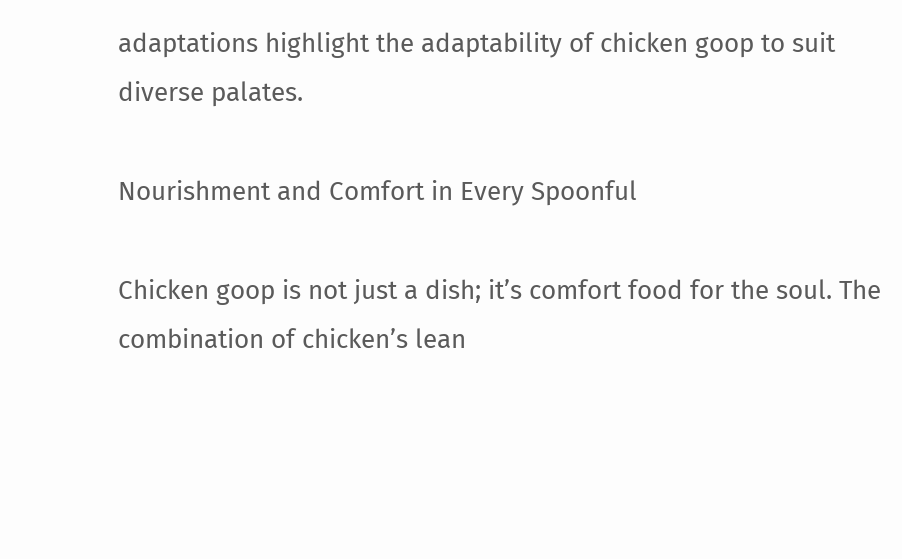adaptations highlight the adaptability of chicken goop to suit diverse palates.

Nourishment and Comfort in Every Spoonful

Chicken goop is not just a dish; it’s comfort food for the soul. The combination of chicken’s lean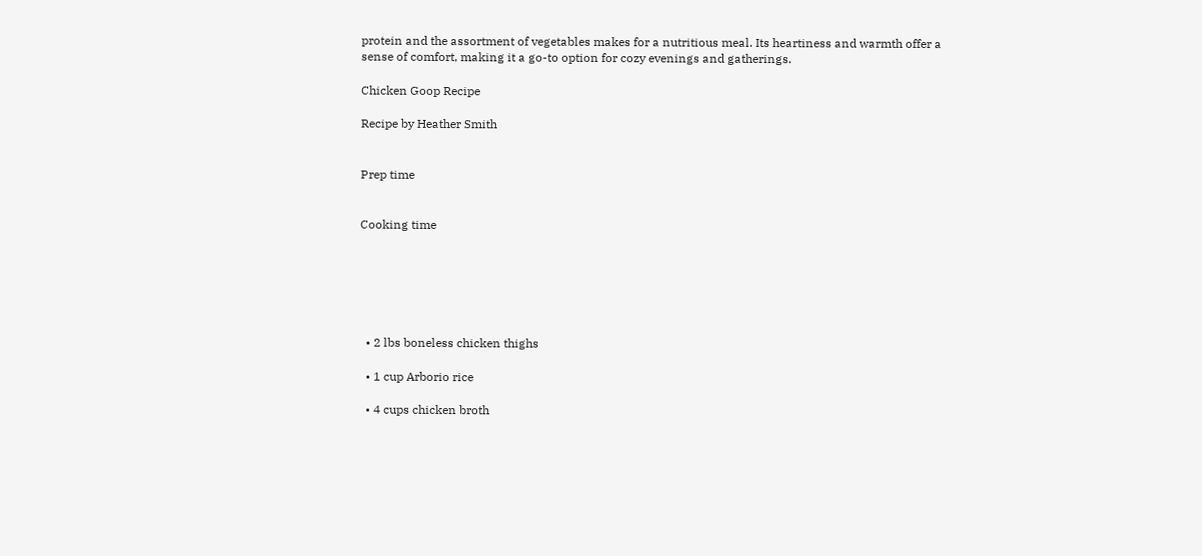protein and the assortment of vegetables makes for a nutritious meal. Its heartiness and warmth offer a sense of comfort, making it a go-to option for cozy evenings and gatherings.

Chicken Goop Recipe

Recipe by Heather Smith


Prep time


Cooking time






  • 2 lbs boneless chicken thighs

  • 1 cup Arborio rice

  • 4 cups chicken broth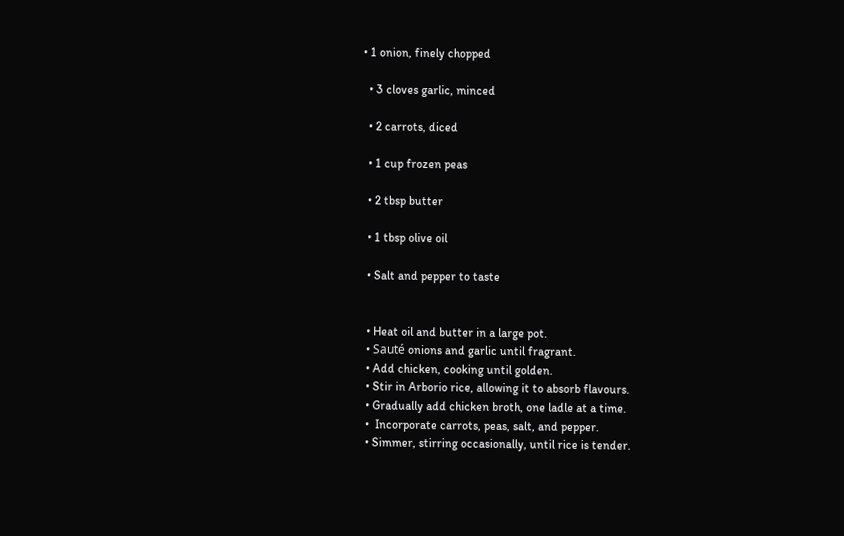• 1 onion, finely chopped

  • 3 cloves garlic, minced

  • 2 carrots, diced

  • 1 cup frozen peas

  • 2 tbsp butter

  • 1 tbsp olive oil

  • Salt and pepper to taste


  • Heat oil and butter in a large pot.
  • Sauté onions and garlic until fragrant.
  • Add chicken, cooking until golden.
  • Stir in Arborio rice, allowing it to absorb flavours.
  • Gradually add chicken broth, one ladle at a time.
  •  Incorporate carrots, peas, salt, and pepper.
  • Simmer, stirring occasionally, until rice is tender.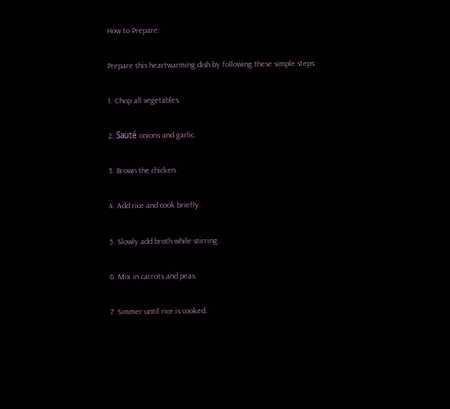How to Prepare:

Prepare this heartwarming dish by following these simple steps:

1. Chop all vegetables.

2. Sauté onions and garlic.

3. Brown the chicken.

4. Add rice and cook briefly.

5. Slowly add broth while stirring.

6. Mix in carrots and peas.

7. Simmer until rice is cooked.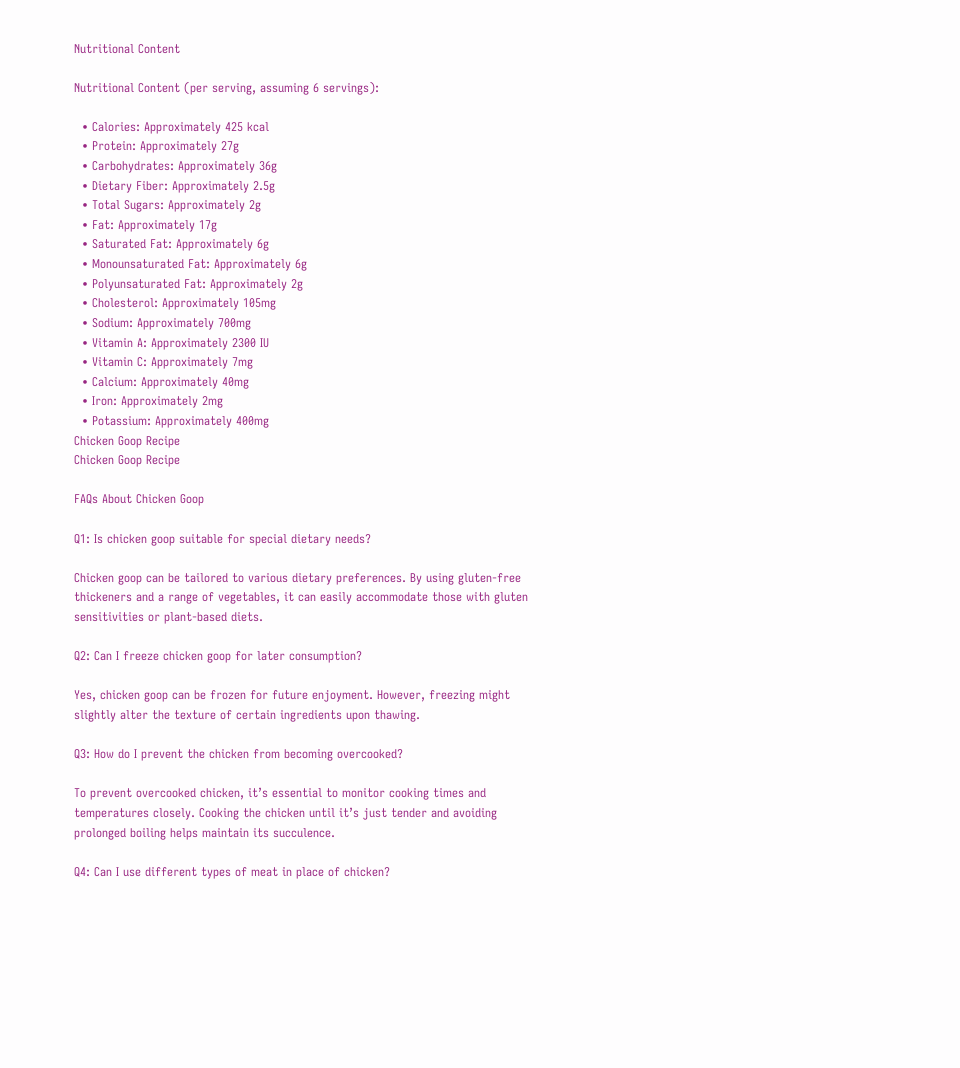Nutritional Content

Nutritional Content (per serving, assuming 6 servings):

  • Calories: Approximately 425 kcal
  • Protein: Approximately 27g
  • Carbohydrates: Approximately 36g
  • Dietary Fiber: Approximately 2.5g
  • Total Sugars: Approximately 2g
  • Fat: Approximately 17g
  • Saturated Fat: Approximately 6g
  • Monounsaturated Fat: Approximately 6g
  • Polyunsaturated Fat: Approximately 2g
  • Cholesterol: Approximately 105mg
  • Sodium: Approximately 700mg
  • Vitamin A: Approximately 2300 IU
  • Vitamin C: Approximately 7mg
  • Calcium: Approximately 40mg
  • Iron: Approximately 2mg
  • Potassium: Approximately 400mg
Chicken Goop Recipe
Chicken Goop Recipe

FAQs About Chicken Goop

Q1: Is chicken goop suitable for special dietary needs?

Chicken goop can be tailored to various dietary preferences. By using gluten-free thickeners and a range of vegetables, it can easily accommodate those with gluten sensitivities or plant-based diets.

Q2: Can I freeze chicken goop for later consumption?

Yes, chicken goop can be frozen for future enjoyment. However, freezing might slightly alter the texture of certain ingredients upon thawing.

Q3: How do I prevent the chicken from becoming overcooked?

To prevent overcooked chicken, it’s essential to monitor cooking times and temperatures closely. Cooking the chicken until it’s just tender and avoiding prolonged boiling helps maintain its succulence.

Q4: Can I use different types of meat in place of chicken?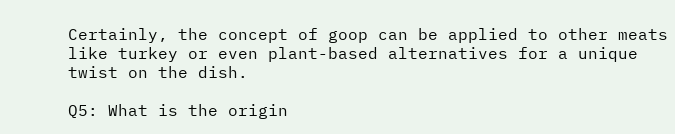Certainly, the concept of goop can be applied to other meats like turkey or even plant-based alternatives for a unique twist on the dish.

Q5: What is the origin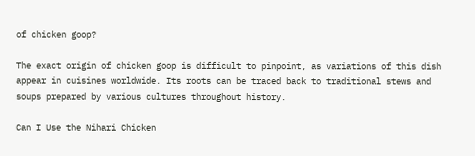of chicken goop?

The exact origin of chicken goop is difficult to pinpoint, as variations of this dish appear in cuisines worldwide. Its roots can be traced back to traditional stews and soups prepared by various cultures throughout history.

Can I Use the Nihari Chicken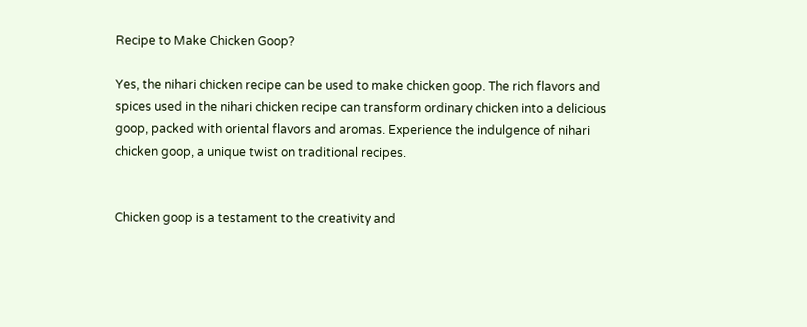Recipe to Make Chicken Goop?

Yes, the nihari chicken recipe can be used to make chicken goop. The rich flavors and spices used in the nihari chicken recipe can transform ordinary chicken into a delicious goop, packed with oriental flavors and aromas. Experience the indulgence of nihari chicken goop, a unique twist on traditional recipes.


Chicken goop is a testament to the creativity and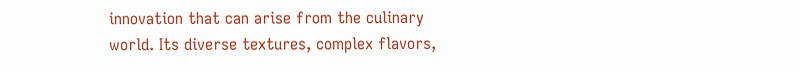innovation that can arise from the culinary world. Its diverse textures, complex flavors,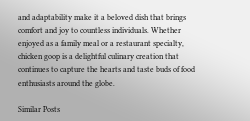and adaptability make it a beloved dish that brings comfort and joy to countless individuals. Whether enjoyed as a family meal or a restaurant specialty, chicken goop is a delightful culinary creation that continues to capture the hearts and taste buds of food enthusiasts around the globe.

Similar Posts